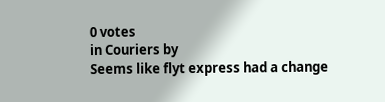0 votes
in Couriers by
Seems like flyt express had a change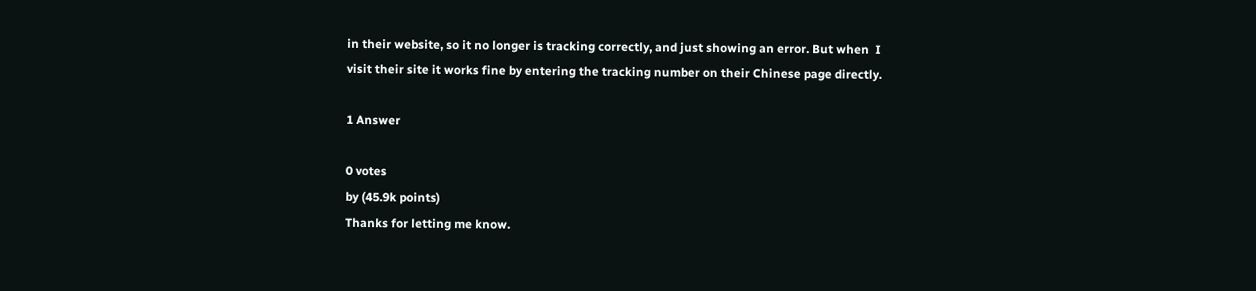in their website, so it no longer is tracking correctly, and just showing an error. But when  I visit their site it works fine by entering the tracking number on their Chinese page directly.

1 Answer

0 votes
by (45.9k points)
Thanks for letting me know.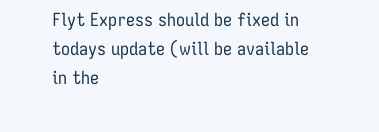Flyt Express should be fixed in todays update (will be available in the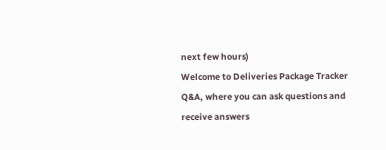next few hours)
Welcome to Deliveries Package Tracker Q&A, where you can ask questions and receive answers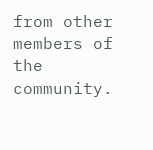from other members of the community.